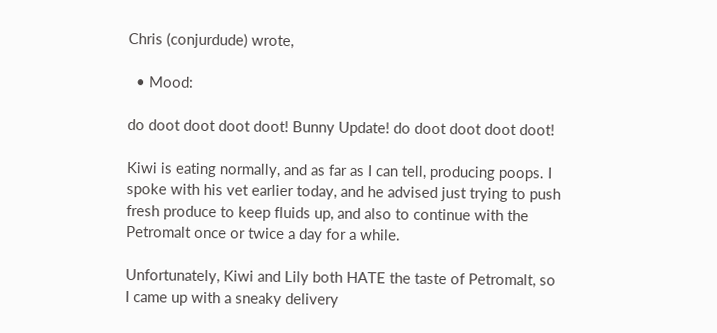Chris (conjurdude) wrote,

  • Mood:

do doot doot doot doot! Bunny Update! do doot doot doot doot!

Kiwi is eating normally, and as far as I can tell, producing poops. I spoke with his vet earlier today, and he advised just trying to push fresh produce to keep fluids up, and also to continue with the Petromalt once or twice a day for a while.

Unfortunately, Kiwi and Lily both HATE the taste of Petromalt, so I came up with a sneaky delivery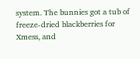system. The bunnies got a tub of freeze-dried blackberries for Xmess, and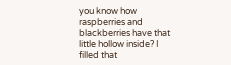you know how raspberries and blackberries have that little hollow inside? I filled that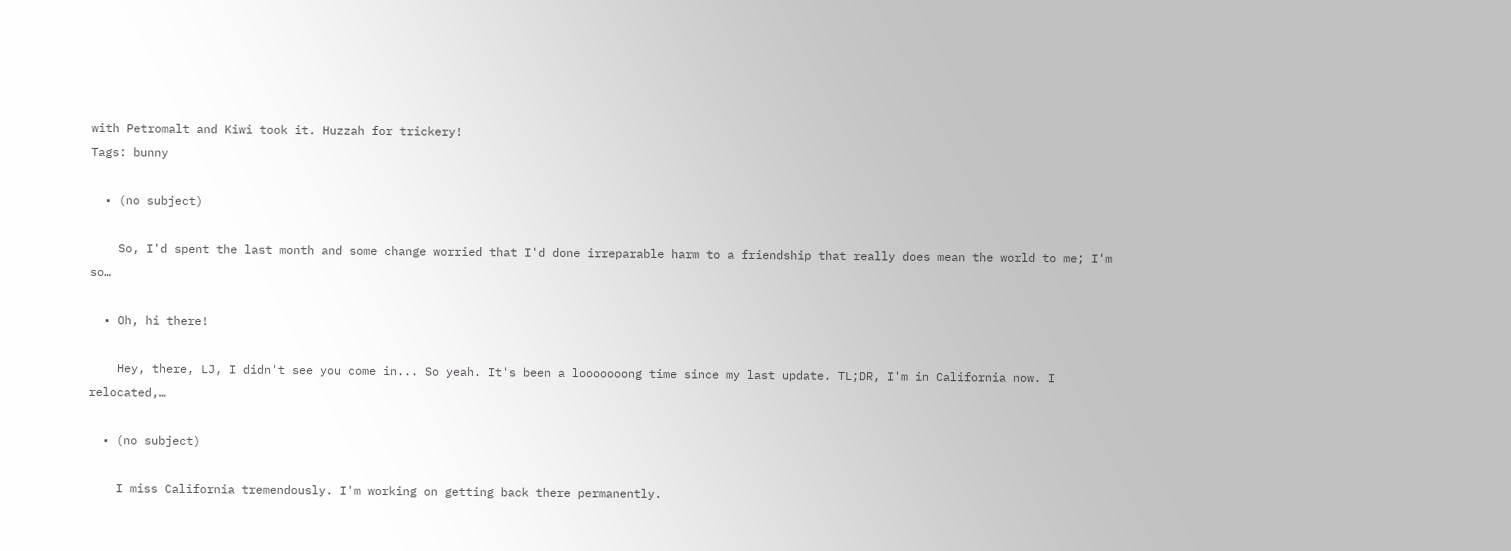with Petromalt and Kiwi took it. Huzzah for trickery!
Tags: bunny

  • (no subject)

    So, I'd spent the last month and some change worried that I'd done irreparable harm to a friendship that really does mean the world to me; I'm so…

  • Oh, hi there!

    Hey, there, LJ, I didn't see you come in... So yeah. It's been a looooooong time since my last update. TL;DR, I'm in California now. I relocated,…

  • (no subject)

    I miss California tremendously. I'm working on getting back there permanently.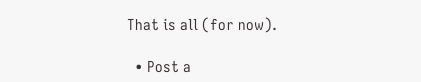That is all (for now).

  • Post a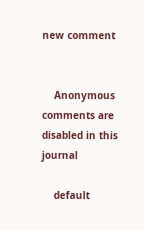new comment


    Anonymous comments are disabled in this journal

    default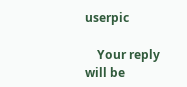userpic

    Your reply will be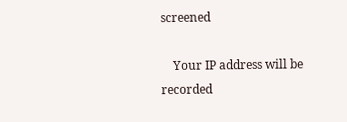screened

    Your IP address will be recorded